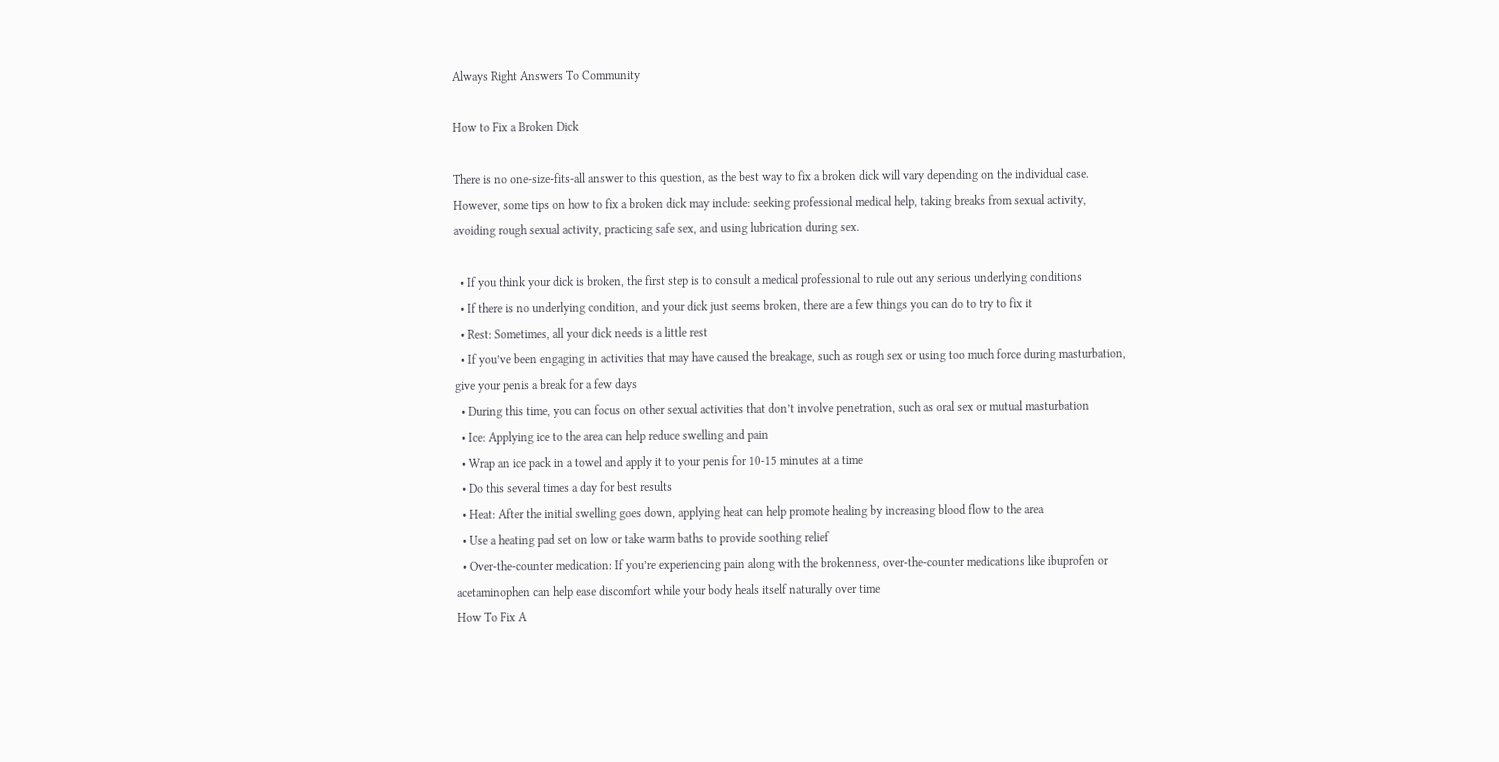Always Right Answers To Community

How to Fix a Broken Dick

There is no one-size-fits-all answer to this question, as the best way to fix a broken dick will vary depending on the individual case. However, some tips on how to fix a broken dick may include: seeking professional medical help, taking breaks from sexual activity, avoiding rough sexual activity, practicing safe sex, and using lubrication during sex.

  • If you think your dick is broken, the first step is to consult a medical professional to rule out any serious underlying conditions
  • If there is no underlying condition, and your dick just seems broken, there are a few things you can do to try to fix it
  • Rest: Sometimes, all your dick needs is a little rest
  • If you’ve been engaging in activities that may have caused the breakage, such as rough sex or using too much force during masturbation, give your penis a break for a few days
  • During this time, you can focus on other sexual activities that don’t involve penetration, such as oral sex or mutual masturbation
  • Ice: Applying ice to the area can help reduce swelling and pain
  • Wrap an ice pack in a towel and apply it to your penis for 10-15 minutes at a time
  • Do this several times a day for best results
  • Heat: After the initial swelling goes down, applying heat can help promote healing by increasing blood flow to the area
  • Use a heating pad set on low or take warm baths to provide soothing relief
  • Over-the-counter medication: If you’re experiencing pain along with the brokenness, over-the-counter medications like ibuprofen or acetaminophen can help ease discomfort while your body heals itself naturally over time
How To Fix A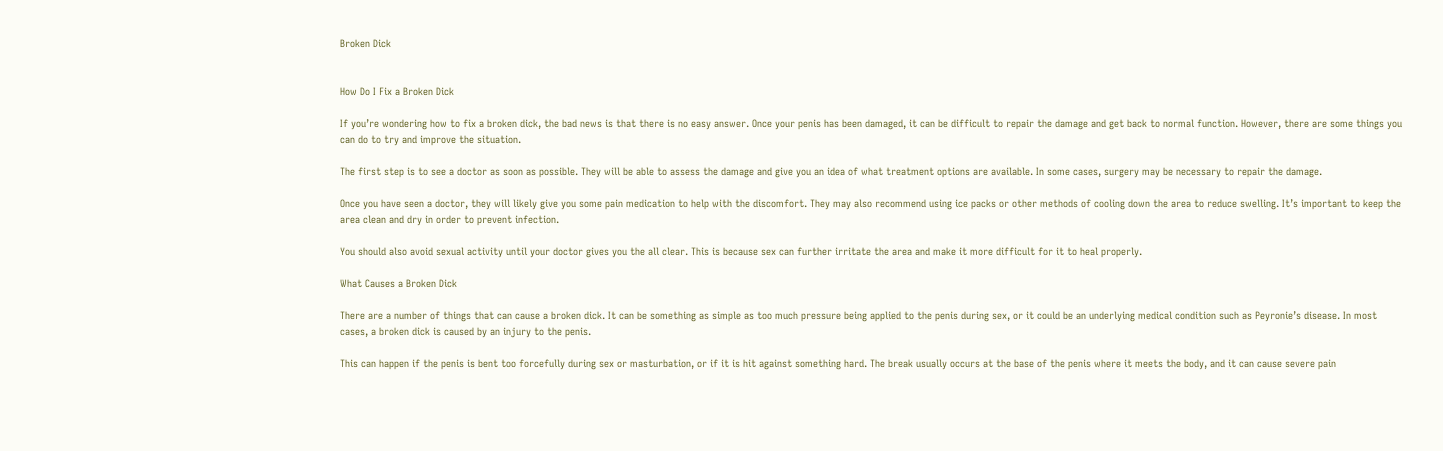Broken Dick


How Do I Fix a Broken Dick

If you’re wondering how to fix a broken dick, the bad news is that there is no easy answer. Once your penis has been damaged, it can be difficult to repair the damage and get back to normal function. However, there are some things you can do to try and improve the situation.

The first step is to see a doctor as soon as possible. They will be able to assess the damage and give you an idea of what treatment options are available. In some cases, surgery may be necessary to repair the damage.

Once you have seen a doctor, they will likely give you some pain medication to help with the discomfort. They may also recommend using ice packs or other methods of cooling down the area to reduce swelling. It’s important to keep the area clean and dry in order to prevent infection.

You should also avoid sexual activity until your doctor gives you the all clear. This is because sex can further irritate the area and make it more difficult for it to heal properly.

What Causes a Broken Dick

There are a number of things that can cause a broken dick. It can be something as simple as too much pressure being applied to the penis during sex, or it could be an underlying medical condition such as Peyronie’s disease. In most cases, a broken dick is caused by an injury to the penis.

This can happen if the penis is bent too forcefully during sex or masturbation, or if it is hit against something hard. The break usually occurs at the base of the penis where it meets the body, and it can cause severe pain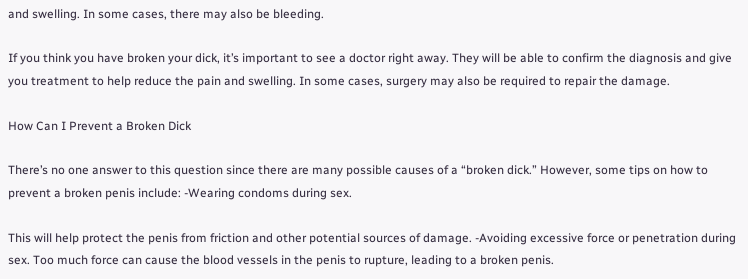and swelling. In some cases, there may also be bleeding.

If you think you have broken your dick, it’s important to see a doctor right away. They will be able to confirm the diagnosis and give you treatment to help reduce the pain and swelling. In some cases, surgery may also be required to repair the damage.

How Can I Prevent a Broken Dick

There’s no one answer to this question since there are many possible causes of a “broken dick.” However, some tips on how to prevent a broken penis include: -Wearing condoms during sex.

This will help protect the penis from friction and other potential sources of damage. -Avoiding excessive force or penetration during sex. Too much force can cause the blood vessels in the penis to rupture, leading to a broken penis.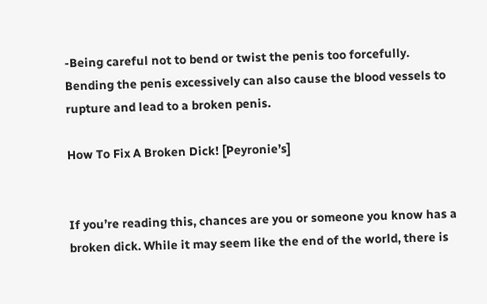-Being careful not to bend or twist the penis too forcefully. Bending the penis excessively can also cause the blood vessels to rupture and lead to a broken penis.

How To Fix A Broken Dick! [Peyronie’s]


If you’re reading this, chances are you or someone you know has a broken dick. While it may seem like the end of the world, there is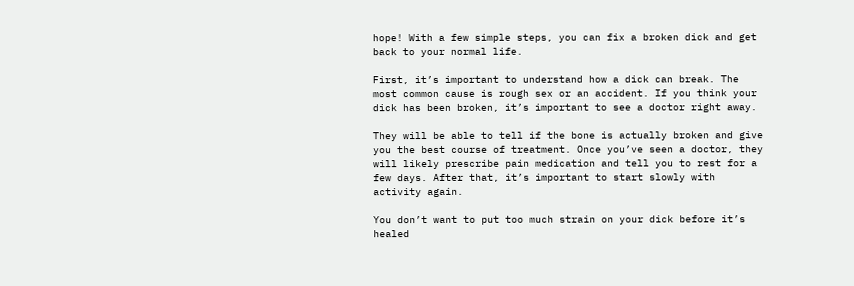hope! With a few simple steps, you can fix a broken dick and get back to your normal life.

First, it’s important to understand how a dick can break. The most common cause is rough sex or an accident. If you think your dick has been broken, it’s important to see a doctor right away.

They will be able to tell if the bone is actually broken and give you the best course of treatment. Once you’ve seen a doctor, they will likely prescribe pain medication and tell you to rest for a few days. After that, it’s important to start slowly with activity again.

You don’t want to put too much strain on your dick before it’s healed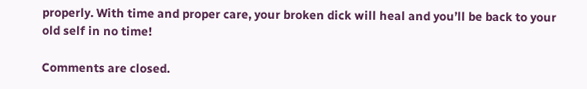properly. With time and proper care, your broken dick will heal and you’ll be back to your old self in no time!

Comments are closed.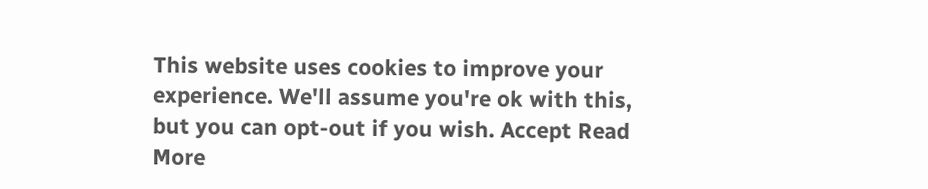This website uses cookies to improve your experience. We'll assume you're ok with this, but you can opt-out if you wish. Accept Read More